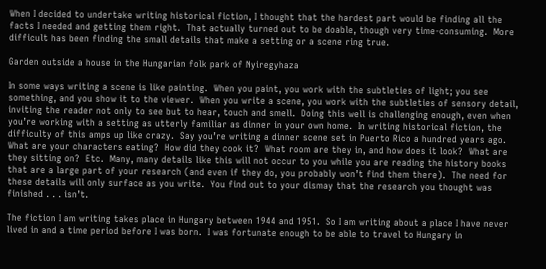When I decided to undertake writing historical fiction, I thought that the hardest part would be finding all the facts I needed and getting them right.  That actually turned out to be doable, though very time-consuming.  More difficult has been finding the small details that make a setting or a scene ring true.

Garden outside a house in the Hungarian folk park of Nyiregyhaza

In some ways writing a scene is like painting.  When you paint, you work with the subtleties of light; you see something, and you show it to the viewer.  When you write a scene, you work with the subtleties of sensory detail, inviting the reader not only to see but to hear, touch and smell.  Doing this well is challenging enough, even when you’re working with a setting as utterly familiar as dinner in your own home.  In writing historical fiction, the difficulty of this amps up like crazy.  Say you’re writing a dinner scene set in Puerto Rico a hundred years ago.  What are your characters eating?  How did they cook it?  What room are they in, and how does it look?  What are they sitting on?  Etc.  Many, many details like this will not occur to you while you are reading the history books that are a large part of your research (and even if they do, you probably won’t find them there).  The need for these details will only surface as you write.  You find out to your dismay that the research you thought was finished . . . isn’t.

The fiction I am writing takes place in Hungary between 1944 and 1951.  So I am writing about a place I have never lived in and a time period before I was born.  I was fortunate enough to be able to travel to Hungary in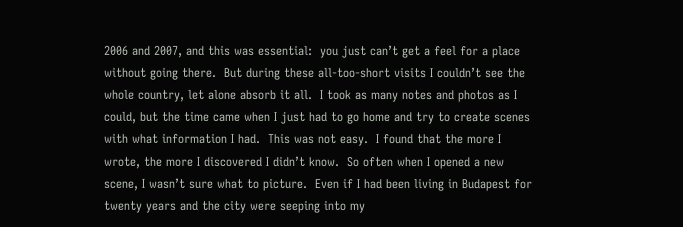2006 and 2007, and this was essential:  you just can’t get a feel for a place without going there.  But during these all-too-short visits I couldn’t see the whole country, let alone absorb it all.  I took as many notes and photos as I could, but the time came when I just had to go home and try to create scenes with what information I had.  This was not easy.  I found that the more I wrote, the more I discovered I didn’t know.  So often when I opened a new scene, I wasn’t sure what to picture.  Even if I had been living in Budapest for twenty years and the city were seeping into my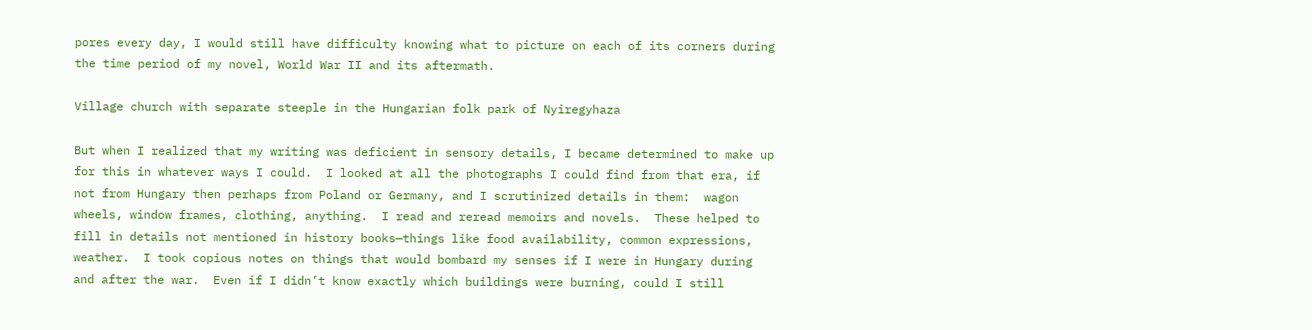pores every day, I would still have difficulty knowing what to picture on each of its corners during the time period of my novel, World War II and its aftermath.

Village church with separate steeple in the Hungarian folk park of Nyiregyhaza

But when I realized that my writing was deficient in sensory details, I became determined to make up for this in whatever ways I could.  I looked at all the photographs I could find from that era, if not from Hungary then perhaps from Poland or Germany, and I scrutinized details in them:  wagon wheels, window frames, clothing, anything.  I read and reread memoirs and novels.  These helped to fill in details not mentioned in history books—things like food availability, common expressions, weather.  I took copious notes on things that would bombard my senses if I were in Hungary during and after the war.  Even if I didn’t know exactly which buildings were burning, could I still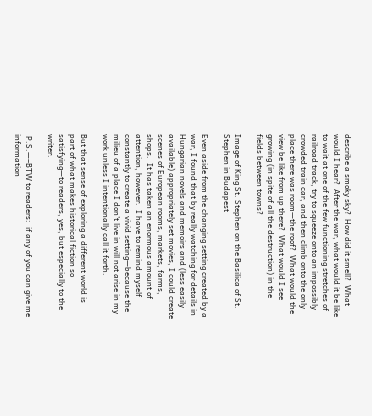describe a smoky sky?  How did it smell?  What would I hear?  After the war, what would it be like to wait at one of the few functioning stretches of railroad track, try to squeeze onto an impossibly crowded train car, and then climb onto the only place there was room—the roof?  What would the view be like from up there?  What would I see growing (in spite of all the destruction) in the fields between towns?

Image of King St. Stephen on the Basilica of St. Stephen in Budapest

Even aside from the changing setting created by a war, I found that by really watching for details in Hungarian novels and memoirs and (less easily available) appropriately set movies, I could create scenes of European rooms, markets, farms, shops.  It has taken an enormous amount of attention, however.  I have to remind myself constantly to create a vivid setting—because the milieu of a place I don’t live in will not arise in my work unless I intentionally call it forth.

But that sense of exploring a different world is part of what makes historical fiction so satisfying—to readers, yes, but especially to the writer.

 P.S.—–BTW to readers:  if any of you can give me information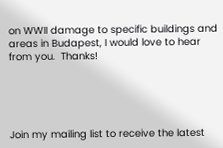on WWII damage to specific buildings and areas in Budapest, I would love to hear from you.  Thanks!





Join my mailing list to receive the latest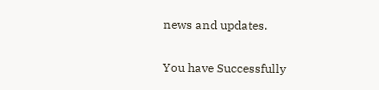news and updates.

You have Successfully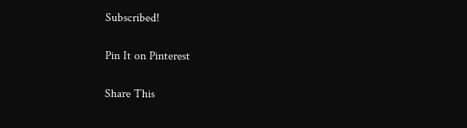Subscribed!

Pin It on Pinterest

Share This